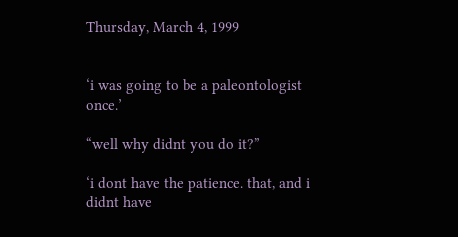Thursday, March 4, 1999


‘i was going to be a paleontologist once.’

“well why didnt you do it?”

‘i dont have the patience. that, and i didnt have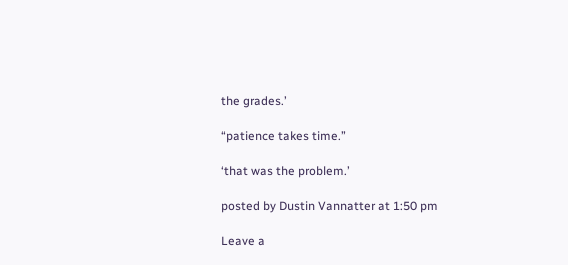the grades.’

“patience takes time.”

‘that was the problem.’

posted by Dustin Vannatter at 1:50 pm

Leave a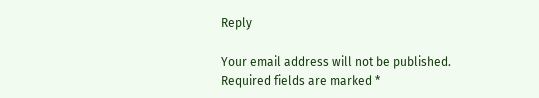Reply

Your email address will not be published. Required fields are marked *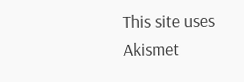This site uses Akismet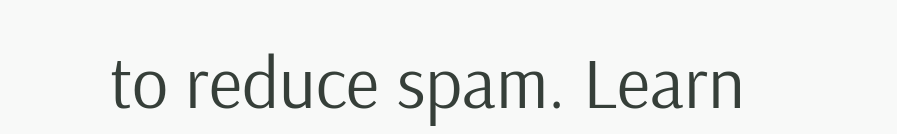to reduce spam. Learn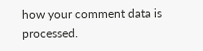how your comment data is processed.